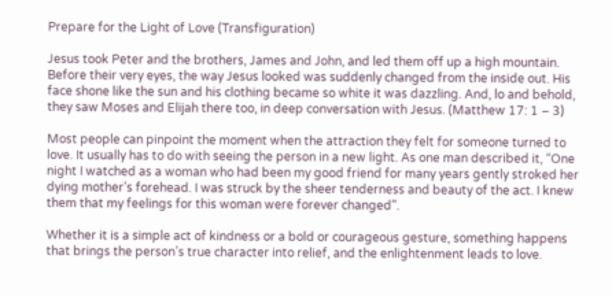Prepare for the Light of Love (Transfiguration)

Jesus took Peter and the brothers, James and John, and led them off up a high mountain. Before their very eyes, the way Jesus looked was suddenly changed from the inside out. His face shone like the sun and his clothing became so white it was dazzling. And, lo and behold, they saw Moses and Elijah there too, in deep conversation with Jesus. (Matthew 17: 1 – 3)

Most people can pinpoint the moment when the attraction they felt for someone turned to love. It usually has to do with seeing the person in a new light. As one man described it, “One night I watched as a woman who had been my good friend for many years gently stroked her dying mother’s forehead. I was struck by the sheer tenderness and beauty of the act. I knew them that my feelings for this woman were forever changed”.

Whether it is a simple act of kindness or a bold or courageous gesture, something happens that brings the person’s true character into relief, and the enlightenment leads to love.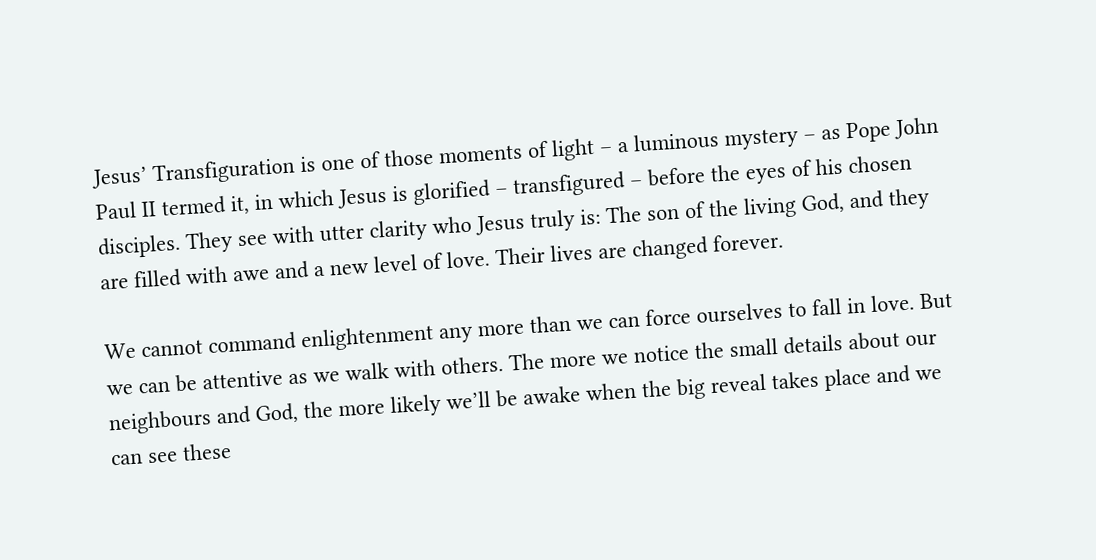Jesus’ Transfiguration is one of those moments of light – a luminous mystery – as Pope John Paul II termed it, in which Jesus is glorified – transfigured – before the eyes of his chosen disciples. They see with utter clarity who Jesus truly is: The son of the living God, and they are filled with awe and a new level of love. Their lives are changed forever.

We cannot command enlightenment any more than we can force ourselves to fall in love. But we can be attentive as we walk with others. The more we notice the small details about our neighbours and God, the more likely we’ll be awake when the big reveal takes place and we can see these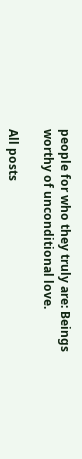people for who they truly are: Beings worthy of unconditional love.

All posts